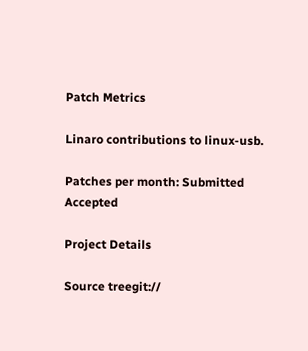Patch Metrics

Linaro contributions to linux-usb.

Patches per month: Submitted Accepted

Project Details

Source treegit://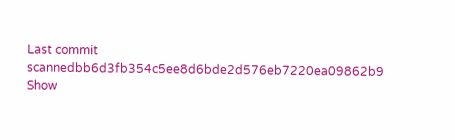Last commit scannedbb6d3fb354c5ee8d6bde2d576eb7220ea09862b9
Show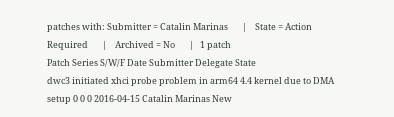patches with: Submitter = Catalin Marinas       |    State = Action Required       |    Archived = No       |   1 patch
Patch Series S/W/F Date Submitter Delegate State
dwc3 initiated xhci probe problem in arm64 4.4 kernel due to DMA setup 0 0 0 2016-04-15 Catalin Marinas New